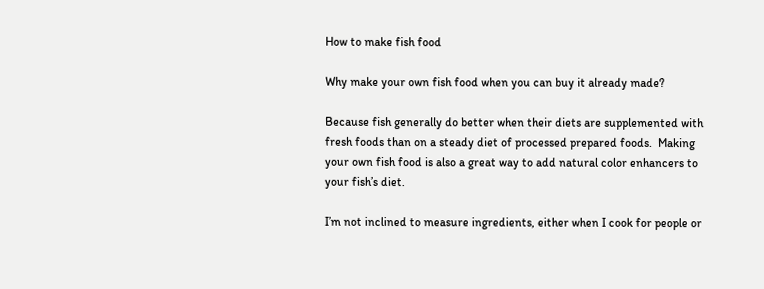How to make fish food

Why make your own fish food when you can buy it already made?

Because fish generally do better when their diets are supplemented with fresh foods than on a steady diet of processed prepared foods.  Making your own fish food is also a great way to add natural color enhancers to your fish’s diet.

I’m not inclined to measure ingredients, either when I cook for people or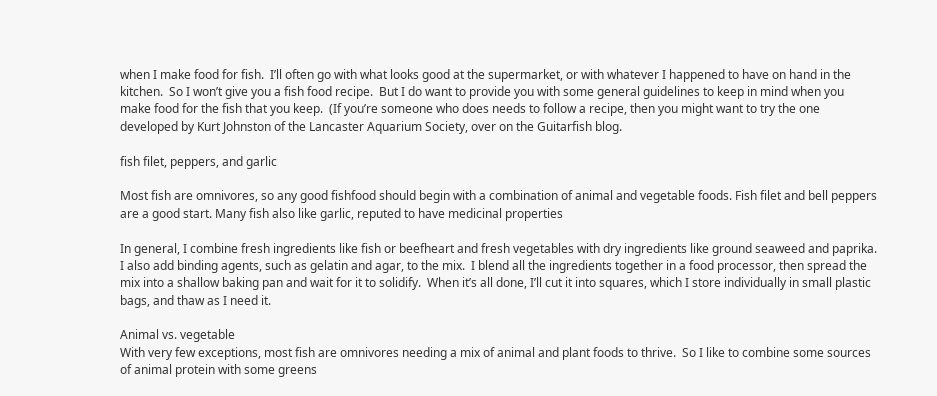when I make food for fish.  I’ll often go with what looks good at the supermarket, or with whatever I happened to have on hand in the kitchen.  So I won’t give you a fish food recipe.  But I do want to provide you with some general guidelines to keep in mind when you make food for the fish that you keep.  (If you’re someone who does needs to follow a recipe, then you might want to try the one developed by Kurt Johnston of the Lancaster Aquarium Society, over on the Guitarfish blog.

fish filet, peppers, and garlic

Most fish are omnivores, so any good fishfood should begin with a combination of animal and vegetable foods. Fish filet and bell peppers are a good start. Many fish also like garlic, reputed to have medicinal properties

In general, I combine fresh ingredients like fish or beefheart and fresh vegetables with dry ingredients like ground seaweed and paprika.  I also add binding agents, such as gelatin and agar, to the mix.  I blend all the ingredients together in a food processor, then spread the mix into a shallow baking pan and wait for it to solidify.  When it’s all done, I’ll cut it into squares, which I store individually in small plastic bags, and thaw as I need it.

Animal vs. vegetable
With very few exceptions, most fish are omnivores needing a mix of animal and plant foods to thrive.  So I like to combine some sources of animal protein with some greens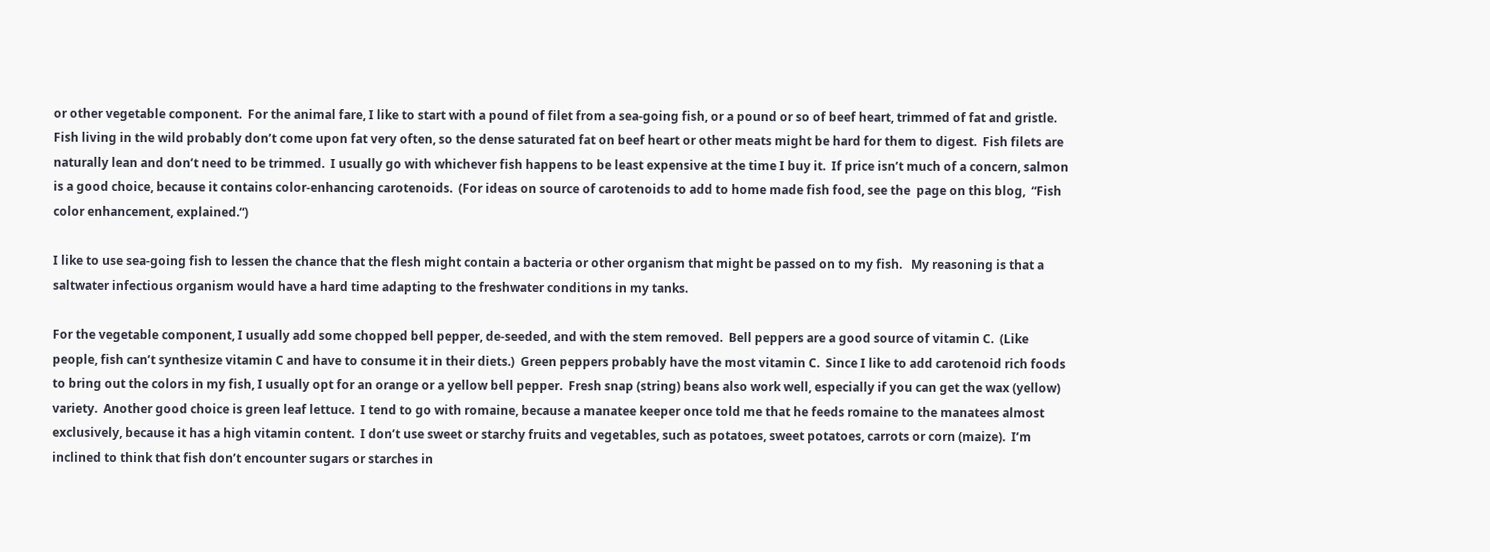or other vegetable component.  For the animal fare, I like to start with a pound of filet from a sea-going fish, or a pound or so of beef heart, trimmed of fat and gristle.  Fish living in the wild probably don’t come upon fat very often, so the dense saturated fat on beef heart or other meats might be hard for them to digest.  Fish filets are naturally lean and don’t need to be trimmed.  I usually go with whichever fish happens to be least expensive at the time I buy it.  If price isn’t much of a concern, salmon is a good choice, because it contains color-enhancing carotenoids.  (For ideas on source of carotenoids to add to home made fish food, see the  page on this blog,  “Fish color enhancement, explained.“)

I like to use sea-going fish to lessen the chance that the flesh might contain a bacteria or other organism that might be passed on to my fish.   My reasoning is that a saltwater infectious organism would have a hard time adapting to the freshwater conditions in my tanks.

For the vegetable component, I usually add some chopped bell pepper, de-seeded, and with the stem removed.  Bell peppers are a good source of vitamin C.  (Like people, fish can’t synthesize vitamin C and have to consume it in their diets.)  Green peppers probably have the most vitamin C.  Since I like to add carotenoid rich foods to bring out the colors in my fish, I usually opt for an orange or a yellow bell pepper.  Fresh snap (string) beans also work well, especially if you can get the wax (yellow) variety.  Another good choice is green leaf lettuce.  I tend to go with romaine, because a manatee keeper once told me that he feeds romaine to the manatees almost exclusively, because it has a high vitamin content.  I don’t use sweet or starchy fruits and vegetables, such as potatoes, sweet potatoes, carrots or corn (maize).  I’m inclined to think that fish don’t encounter sugars or starches in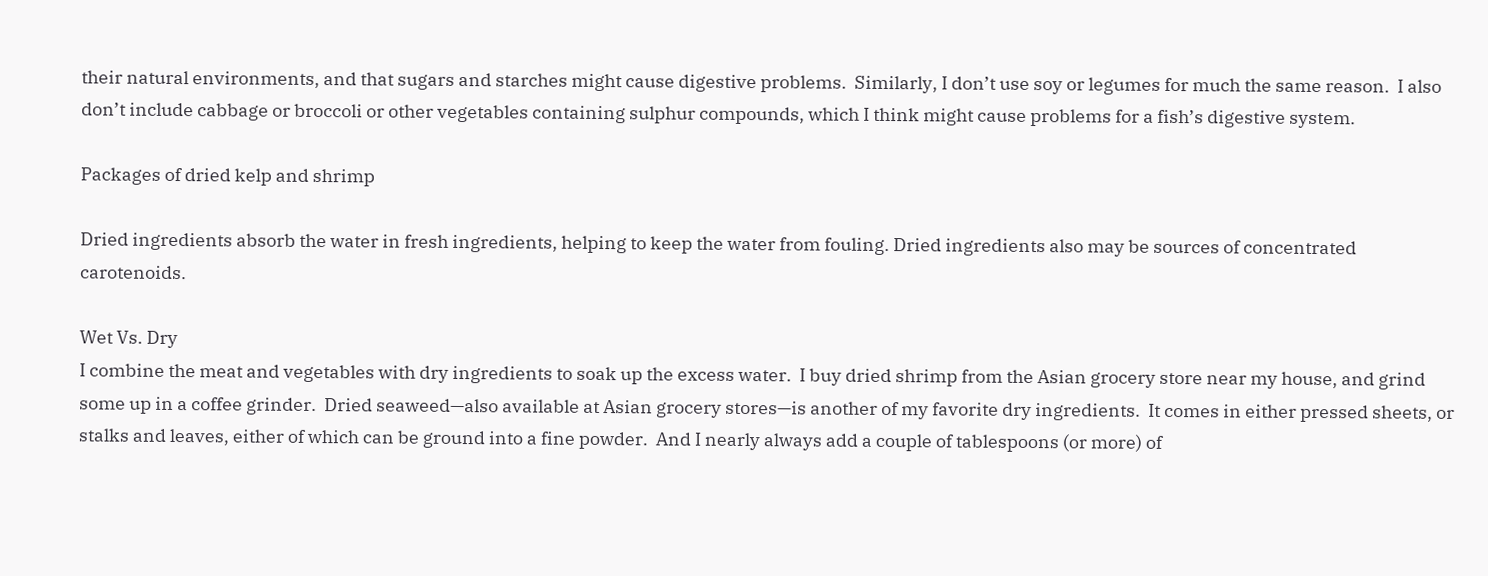their natural environments, and that sugars and starches might cause digestive problems.  Similarly, I don’t use soy or legumes for much the same reason.  I also don’t include cabbage or broccoli or other vegetables containing sulphur compounds, which I think might cause problems for a fish’s digestive system.

Packages of dried kelp and shrimp

Dried ingredients absorb the water in fresh ingredients, helping to keep the water from fouling. Dried ingredients also may be sources of concentrated carotenoids.

Wet Vs. Dry
I combine the meat and vegetables with dry ingredients to soak up the excess water.  I buy dried shrimp from the Asian grocery store near my house, and grind some up in a coffee grinder.  Dried seaweed—also available at Asian grocery stores—is another of my favorite dry ingredients.  It comes in either pressed sheets, or stalks and leaves, either of which can be ground into a fine powder.  And I nearly always add a couple of tablespoons (or more) of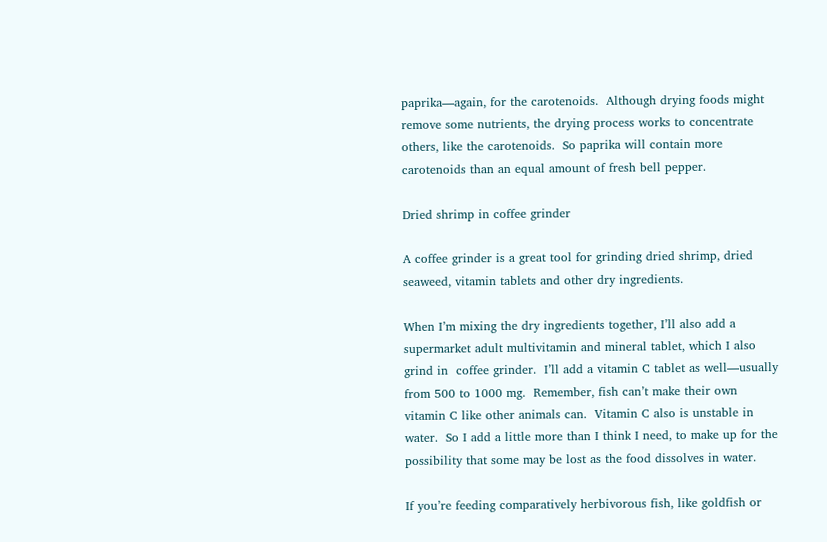paprika—again, for the carotenoids.  Although drying foods might remove some nutrients, the drying process works to concentrate others, like the carotenoids.  So paprika will contain more carotenoids than an equal amount of fresh bell pepper.

Dried shrimp in coffee grinder

A coffee grinder is a great tool for grinding dried shrimp, dried seaweed, vitamin tablets and other dry ingredients.

When I’m mixing the dry ingredients together, I’ll also add a supermarket adult multivitamin and mineral tablet, which I also grind in  coffee grinder.  I’ll add a vitamin C tablet as well—usually from 500 to 1000 mg.  Remember, fish can’t make their own vitamin C like other animals can.  Vitamin C also is unstable in water.  So I add a little more than I think I need, to make up for the possibility that some may be lost as the food dissolves in water.

If you’re feeding comparatively herbivorous fish, like goldfish or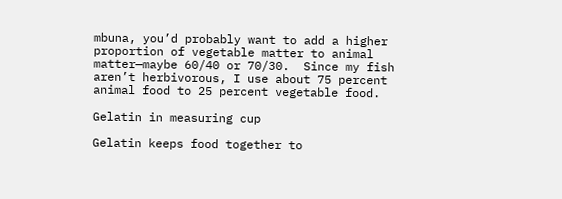mbuna, you’d probably want to add a higher proportion of vegetable matter to animal matter—maybe 60/40 or 70/30.  Since my fish aren’t herbivorous, I use about 75 percent animal food to 25 percent vegetable food.

Gelatin in measuring cup

Gelatin keeps food together to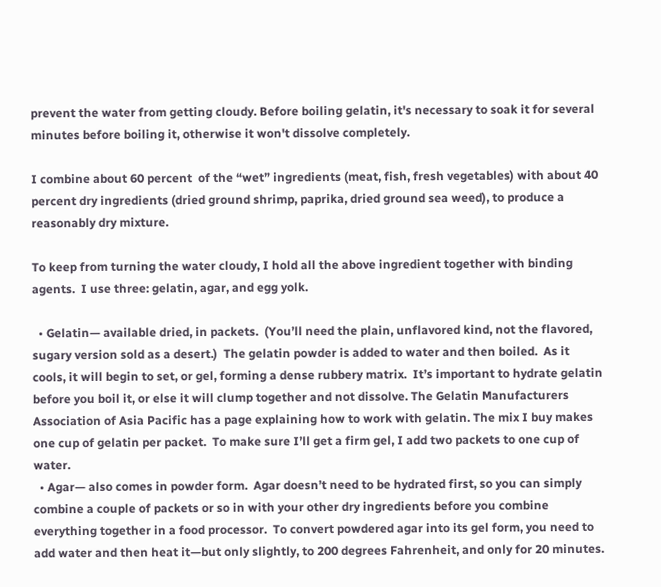prevent the water from getting cloudy. Before boiling gelatin, it's necessary to soak it for several minutes before boiling it, otherwise it won't dissolve completely.

I combine about 60 percent  of the “wet” ingredients (meat, fish, fresh vegetables) with about 40 percent dry ingredients (dried ground shrimp, paprika, dried ground sea weed), to produce a reasonably dry mixture.

To keep from turning the water cloudy, I hold all the above ingredient together with binding agents.  I use three: gelatin, agar, and egg yolk.

  • Gelatin— available dried, in packets.  (You’ll need the plain, unflavored kind, not the flavored, sugary version sold as a desert.)  The gelatin powder is added to water and then boiled.  As it cools, it will begin to set, or gel, forming a dense rubbery matrix.  It’s important to hydrate gelatin before you boil it, or else it will clump together and not dissolve. The Gelatin Manufacturers Association of Asia Pacific has a page explaining how to work with gelatin. The mix I buy makes one cup of gelatin per packet.  To make sure I’ll get a firm gel, I add two packets to one cup of water.
  • Agar— also comes in powder form.  Agar doesn’t need to be hydrated first, so you can simply combine a couple of packets or so in with your other dry ingredients before you combine everything together in a food processor.  To convert powdered agar into its gel form, you need to add water and then heat it—but only slightly, to 200 degrees Fahrenheit, and only for 20 minutes.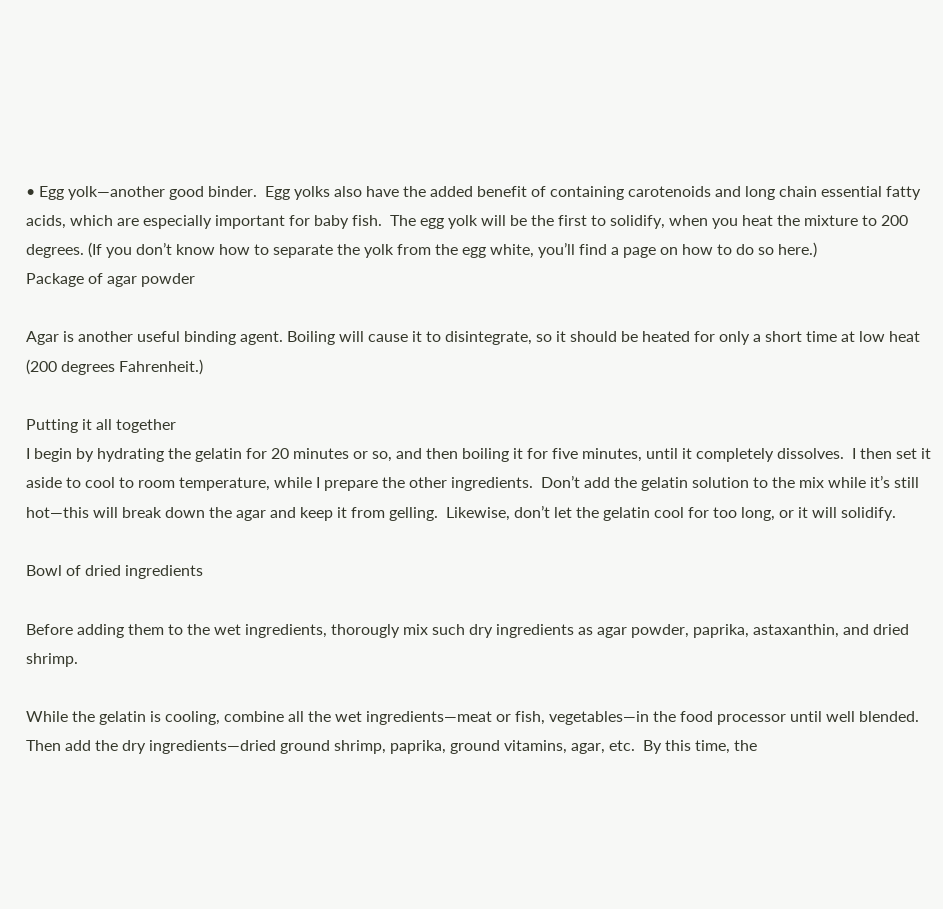• Egg yolk—another good binder.  Egg yolks also have the added benefit of containing carotenoids and long chain essential fatty acids, which are especially important for baby fish.  The egg yolk will be the first to solidify, when you heat the mixture to 200 degrees. (If you don’t know how to separate the yolk from the egg white, you’ll find a page on how to do so here.)
Package of agar powder

Agar is another useful binding agent. Boiling will cause it to disintegrate, so it should be heated for only a short time at low heat (200 degrees Fahrenheit.)

Putting it all together
I begin by hydrating the gelatin for 20 minutes or so, and then boiling it for five minutes, until it completely dissolves.  I then set it aside to cool to room temperature, while I prepare the other ingredients.  Don’t add the gelatin solution to the mix while it’s still hot—this will break down the agar and keep it from gelling.  Likewise, don’t let the gelatin cool for too long, or it will solidify.

Bowl of dried ingredients

Before adding them to the wet ingredients, thorougly mix such dry ingredients as agar powder, paprika, astaxanthin, and dried shrimp.

While the gelatin is cooling, combine all the wet ingredients—meat or fish, vegetables—in the food processor until well blended.  Then add the dry ingredients—dried ground shrimp, paprika, ground vitamins, agar, etc.  By this time, the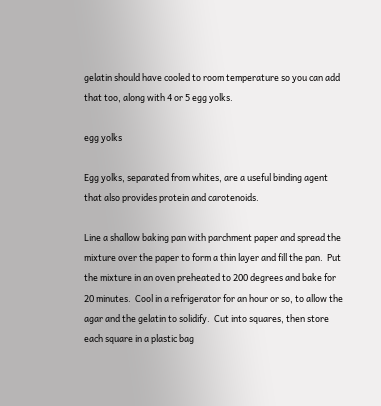gelatin should have cooled to room temperature so you can add that too, along with 4 or 5 egg yolks.

egg yolks

Egg yolks, separated from whites, are a useful binding agent that also provides protein and carotenoids.

Line a shallow baking pan with parchment paper and spread the mixture over the paper to form a thin layer and fill the pan.  Put the mixture in an oven preheated to 200 degrees and bake for 20 minutes.  Cool in a refrigerator for an hour or so, to allow the agar and the gelatin to solidify.  Cut into squares, then store each square in a plastic bag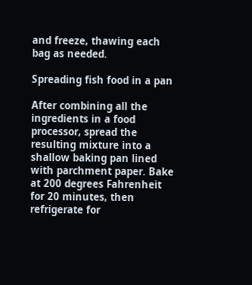and freeze, thawing each bag as needed.

Spreading fish food in a pan

After combining all the ingredients in a food processor, spread the resulting mixture into a shallow baking pan lined with parchment paper. Bake at 200 degrees Fahrenheit for 20 minutes, then refrigerate for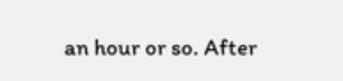an hour or so. After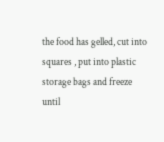the food has gelled, cut into squares , put into plastic storage bags and freeze until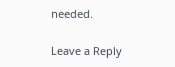needed.

Leave a Reply